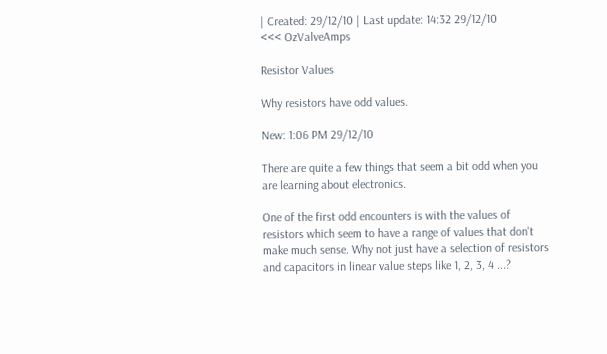| Created: 29/12/10 | Last update: 14:32 29/12/10
<<< OzValveAmps

Resistor Values

Why resistors have odd values.

New: 1:06 PM 29/12/10

There are quite a few things that seem a bit odd when you are learning about electronics.

One of the first odd encounters is with the values of resistors which seem to have a range of values that don't make much sense. Why not just have a selection of resistors and capacitors in linear value steps like 1, 2, 3, 4 ...?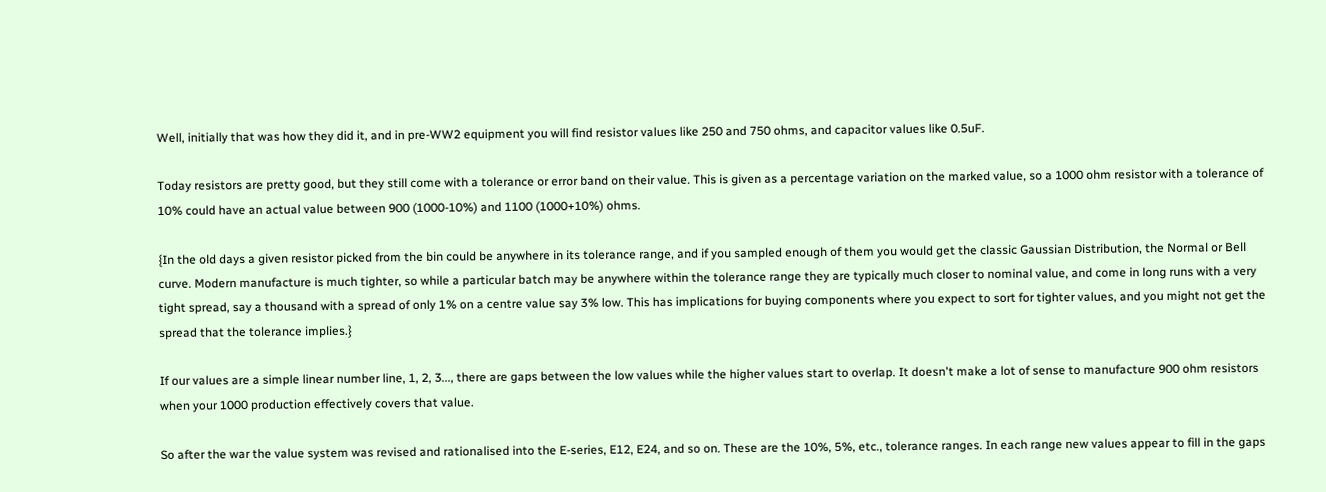Well, initially that was how they did it, and in pre-WW2 equipment you will find resistor values like 250 and 750 ohms, and capacitor values like 0.5uF.

Today resistors are pretty good, but they still come with a tolerance or error band on their value. This is given as a percentage variation on the marked value, so a 1000 ohm resistor with a tolerance of 10% could have an actual value between 900 (1000-10%) and 1100 (1000+10%) ohms.

{In the old days a given resistor picked from the bin could be anywhere in its tolerance range, and if you sampled enough of them you would get the classic Gaussian Distribution, the Normal or Bell curve. Modern manufacture is much tighter, so while a particular batch may be anywhere within the tolerance range they are typically much closer to nominal value, and come in long runs with a very tight spread, say a thousand with a spread of only 1% on a centre value say 3% low. This has implications for buying components where you expect to sort for tighter values, and you might not get the spread that the tolerance implies.}

If our values are a simple linear number line, 1, 2, 3..., there are gaps between the low values while the higher values start to overlap. It doesn't make a lot of sense to manufacture 900 ohm resistors when your 1000 production effectively covers that value.

So after the war the value system was revised and rationalised into the E-series, E12, E24, and so on. These are the 10%, 5%, etc., tolerance ranges. In each range new values appear to fill in the gaps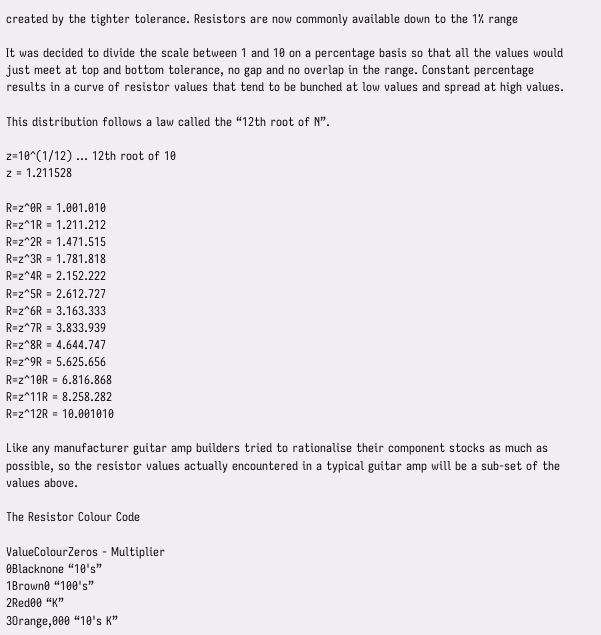created by the tighter tolerance. Resistors are now commonly available down to the 1% range

It was decided to divide the scale between 1 and 10 on a percentage basis so that all the values would just meet at top and bottom tolerance, no gap and no overlap in the range. Constant percentage results in a curve of resistor values that tend to be bunched at low values and spread at high values.

This distribution follows a law called the “12th root of N”.

z=10^(1/12) ... 12th root of 10
z = 1.211528

R=z^0R = 1.001.010
R=z^1R = 1.211.212
R=z^2R = 1.471.515
R=z^3R = 1.781.818
R=z^4R = 2.152.222
R=z^5R = 2.612.727
R=z^6R = 3.163.333
R=z^7R = 3.833.939
R=z^8R = 4.644.747
R=z^9R = 5.625.656
R=z^10R = 6.816.868
R=z^11R = 8.258.282
R=z^12R = 10.001010

Like any manufacturer guitar amp builders tried to rationalise their component stocks as much as possible, so the resistor values actually encountered in a typical guitar amp will be a sub-set of the values above.

The Resistor Colour Code

ValueColourZeros - Multiplier
0Blacknone “10's”
1Brown0 “100's”
2Red00 “K”
3Orange,000 “10's K”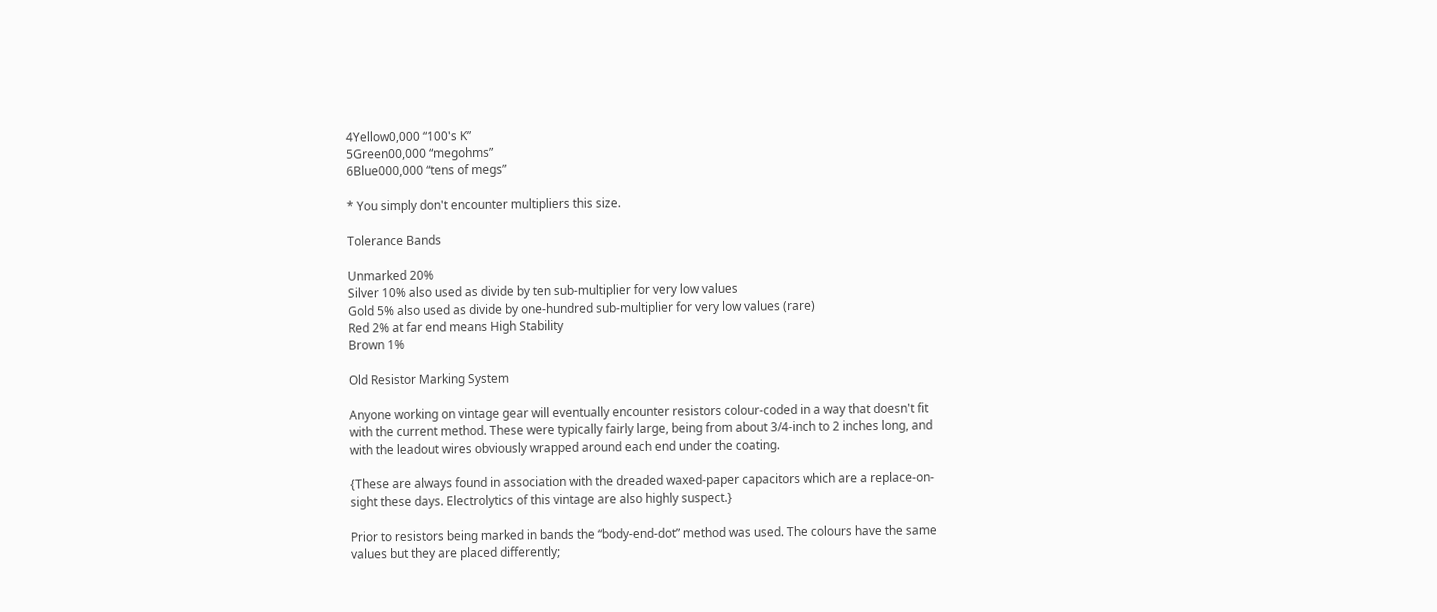4Yellow0,000 “100's K”
5Green00,000 “megohms”
6Blue000,000 “tens of megs”

* You simply don't encounter multipliers this size.

Tolerance Bands

Unmarked 20%
Silver 10% also used as divide by ten sub-multiplier for very low values
Gold 5% also used as divide by one-hundred sub-multiplier for very low values (rare)
Red 2% at far end means High Stability
Brown 1%

Old Resistor Marking System

Anyone working on vintage gear will eventually encounter resistors colour-coded in a way that doesn't fit with the current method. These were typically fairly large, being from about 3/4-inch to 2 inches long, and with the leadout wires obviously wrapped around each end under the coating.

{These are always found in association with the dreaded waxed-paper capacitors which are a replace-on-sight these days. Electrolytics of this vintage are also highly suspect.}

Prior to resistors being marked in bands the “body-end-dot” method was used. The colours have the same values but they are placed differently;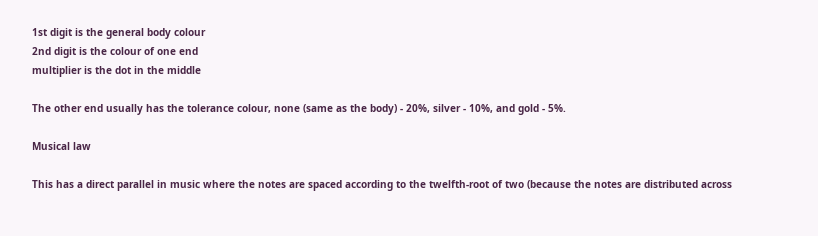1st digit is the general body colour
2nd digit is the colour of one end
multiplier is the dot in the middle

The other end usually has the tolerance colour, none (same as the body) - 20%, silver - 10%, and gold - 5%.

Musical law

This has a direct parallel in music where the notes are spaced according to the twelfth-root of two (because the notes are distributed across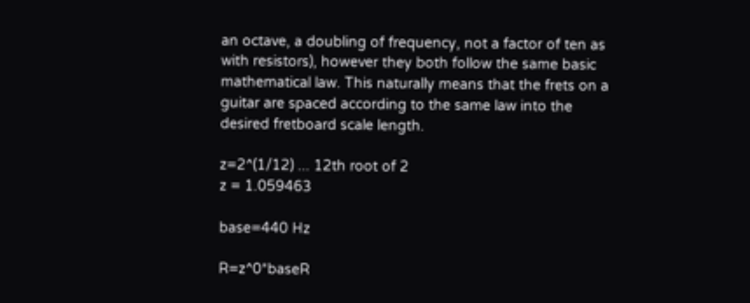an octave, a doubling of frequency, not a factor of ten as with resistors), however they both follow the same basic mathematical law. This naturally means that the frets on a guitar are spaced according to the same law into the desired fretboard scale length.

z=2^(1/12) ... 12th root of 2
z = 1.059463

base=440 Hz

R=z^0*baseR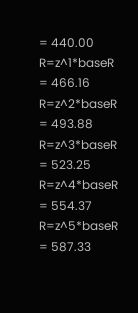= 440.00
R=z^1*baseR = 466.16
R=z^2*baseR = 493.88
R=z^3*baseR = 523.25
R=z^4*baseR = 554.37
R=z^5*baseR = 587.33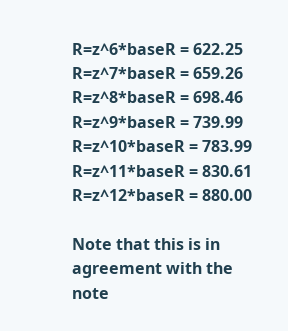R=z^6*baseR = 622.25
R=z^7*baseR = 659.26
R=z^8*baseR = 698.46
R=z^9*baseR = 739.99
R=z^10*baseR = 783.99
R=z^11*baseR = 830.61
R=z^12*baseR = 880.00

Note that this is in agreement with the note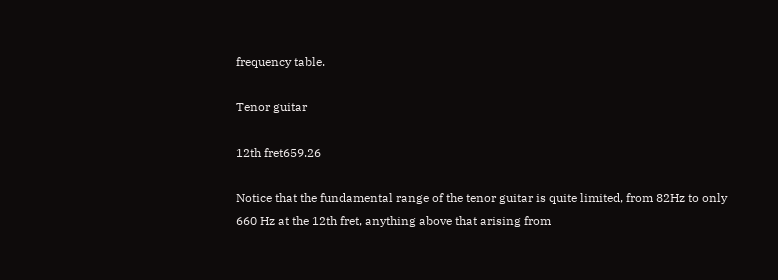frequency table.

Tenor guitar

12th fret659.26

Notice that the fundamental range of the tenor guitar is quite limited, from 82Hz to only 660 Hz at the 12th fret, anything above that arising from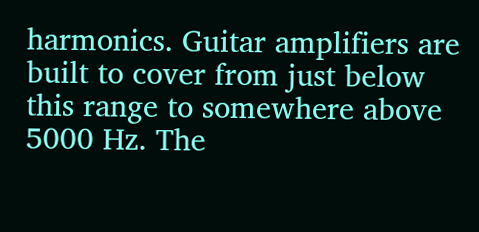harmonics. Guitar amplifiers are built to cover from just below this range to somewhere above 5000 Hz. The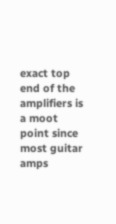exact top end of the amplifiers is a moot point since most guitar amps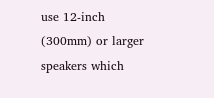use 12-inch (300mm) or larger speakers which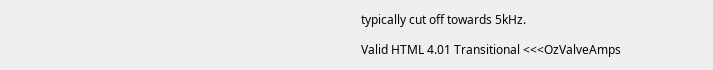typically cut off towards 5kHz.

Valid HTML 4.01 Transitional <<<OzValveAmps